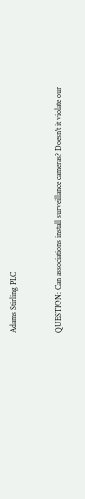Adams Stirling PLC


QUESTION: Can associations install surveillance cameras? Doesn't it violate our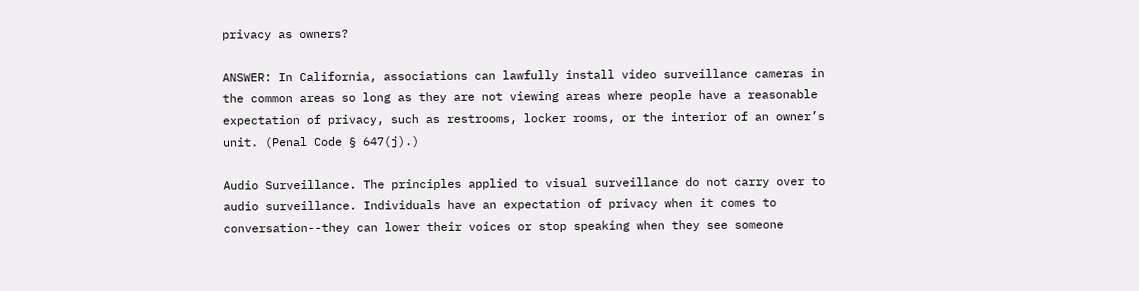privacy as owners?

ANSWER: In California, associations can lawfully install video surveillance cameras in the common areas so long as they are not viewing areas where people have a reasonable expectation of privacy, such as restrooms, locker rooms, or the interior of an owner’s unit. (Penal Code § 647(j).)

Audio Surveillance. The principles applied to visual surveillance do not carry over to audio surveillance. Individuals have an expectation of privacy when it comes to conversation--they can lower their voices or stop speaking when they see someone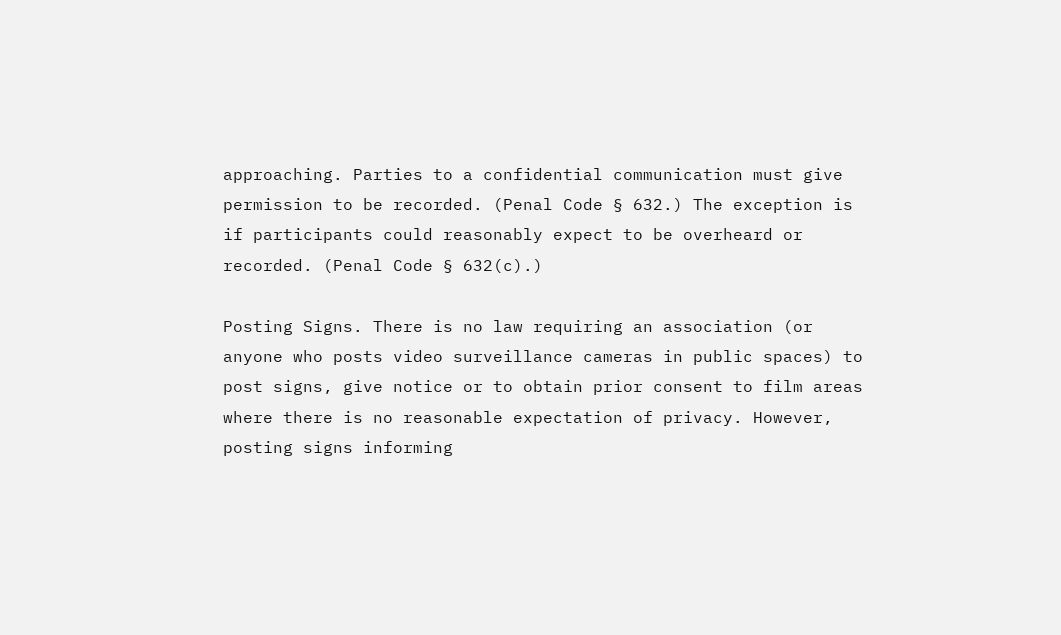approaching. Parties to a confidential communication must give permission to be recorded. (Penal Code § 632.) The exception is if participants could reasonably expect to be overheard or recorded. (Penal Code § 632(c).)

Posting Signs. There is no law requiring an association (or anyone who posts video surveillance cameras in public spaces) to post signs, give notice or to obtain prior consent to film areas where there is no reasonable expectation of privacy. However, posting signs informing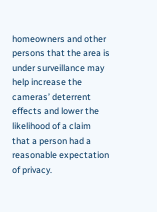homeowners and other persons that the area is under surveillance may help increase the cameras’ deterrent effects and lower the likelihood of a claim that a person had a reasonable expectation of privacy.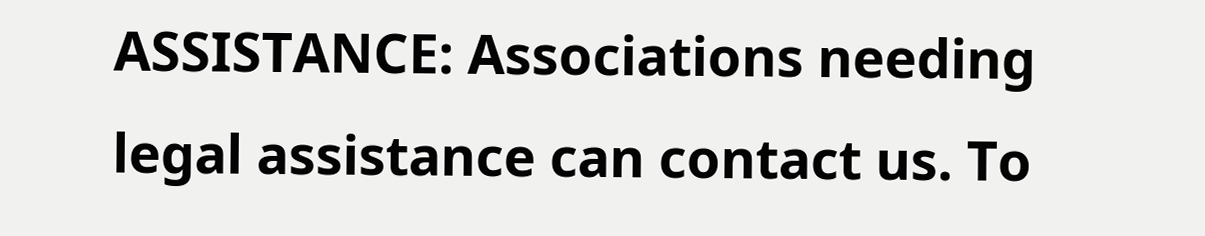ASSISTANCE: Associations needing legal assistance can contact us. To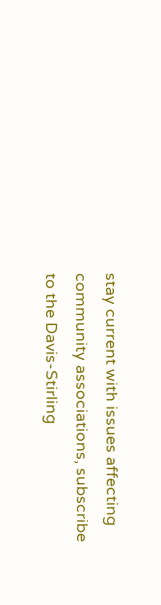stay current with issues affecting community associations, subscribe to the Davis-Stirling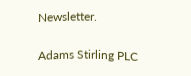Newsletter.

Adams Stirling PLC